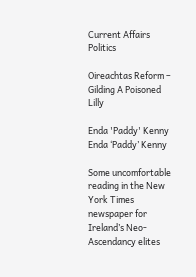Current Affairs Politics

Oireachtas Reform – Gilding A Poisoned Lilly

Enda 'Paddy' Kenny
Enda ‘Paddy’ Kenny

Some uncomfortable reading in the New York Times newspaper for Ireland’s Neo-Ascendancy elites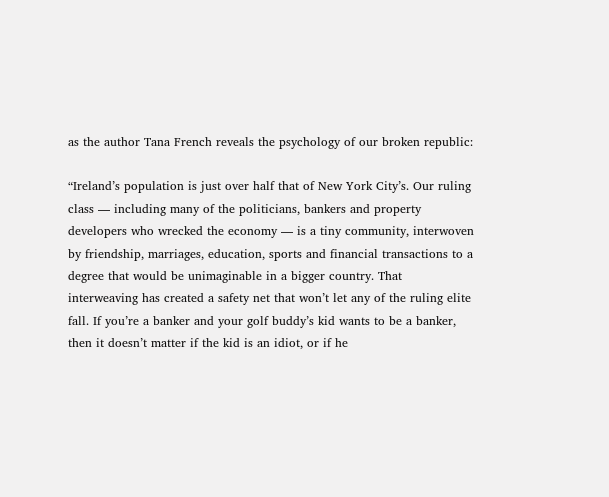as the author Tana French reveals the psychology of our broken republic:

“Ireland’s population is just over half that of New York City’s. Our ruling class — including many of the politicians, bankers and property developers who wrecked the economy — is a tiny community, interwoven by friendship, marriages, education, sports and financial transactions to a degree that would be unimaginable in a bigger country. That interweaving has created a safety net that won’t let any of the ruling elite fall. If you’re a banker and your golf buddy’s kid wants to be a banker, then it doesn’t matter if the kid is an idiot, or if he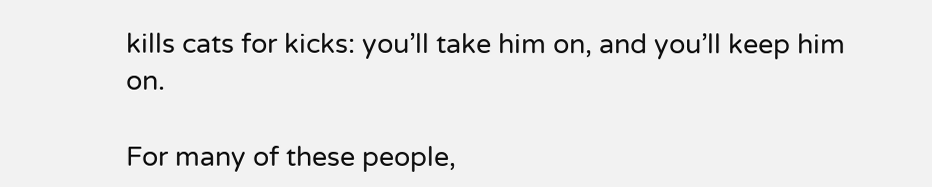kills cats for kicks: you’ll take him on, and you’ll keep him on.

For many of these people,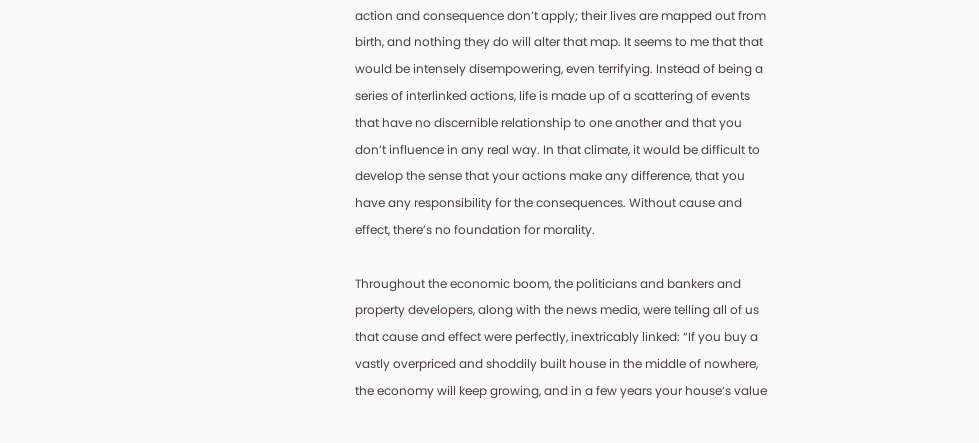action and consequence don’t apply; their lives are mapped out from birth, and nothing they do will alter that map. It seems to me that that would be intensely disempowering, even terrifying. Instead of being a series of interlinked actions, life is made up of a scattering of events that have no discernible relationship to one another and that you don’t influence in any real way. In that climate, it would be difficult to develop the sense that your actions make any difference, that you have any responsibility for the consequences. Without cause and effect, there’s no foundation for morality.

Throughout the economic boom, the politicians and bankers and property developers, along with the news media, were telling all of us that cause and effect were perfectly, inextricably linked: “If you buy a vastly overpriced and shoddily built house in the middle of nowhere, the economy will keep growing, and in a few years your house’s value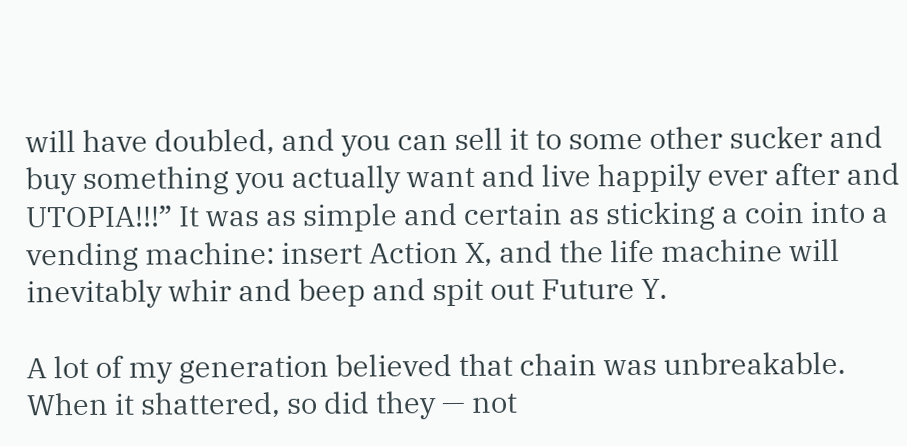will have doubled, and you can sell it to some other sucker and buy something you actually want and live happily ever after and UTOPIA!!!” It was as simple and certain as sticking a coin into a vending machine: insert Action X, and the life machine will inevitably whir and beep and spit out Future Y.

A lot of my generation believed that chain was unbreakable. When it shattered, so did they — not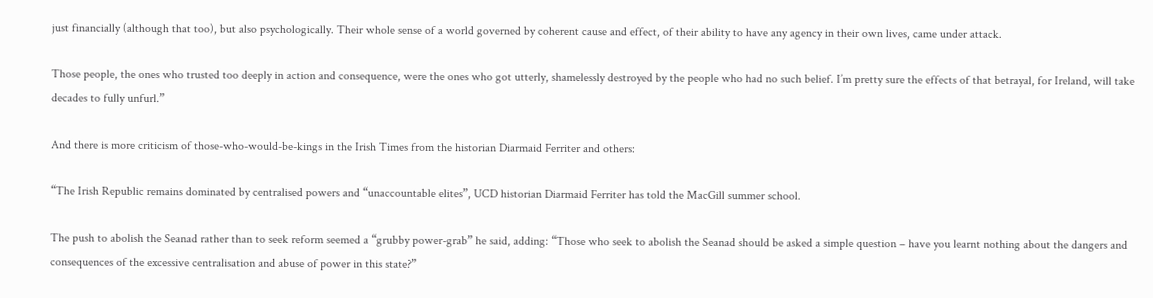just financially (although that too), but also psychologically. Their whole sense of a world governed by coherent cause and effect, of their ability to have any agency in their own lives, came under attack.

Those people, the ones who trusted too deeply in action and consequence, were the ones who got utterly, shamelessly destroyed by the people who had no such belief. I’m pretty sure the effects of that betrayal, for Ireland, will take decades to fully unfurl.”

And there is more criticism of those-who-would-be-kings in the Irish Times from the historian Diarmaid Ferriter and others:

“The Irish Republic remains dominated by centralised powers and “unaccountable elites”, UCD historian Diarmaid Ferriter has told the MacGill summer school.

The push to abolish the Seanad rather than to seek reform seemed a “grubby power-grab” he said, adding: “Those who seek to abolish the Seanad should be asked a simple question – have you learnt nothing about the dangers and consequences of the excessive centralisation and abuse of power in this state?”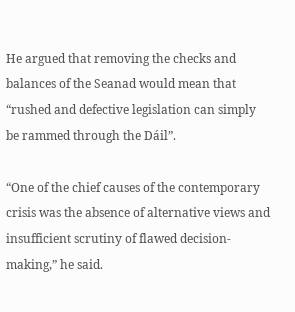He argued that removing the checks and balances of the Seanad would mean that “rushed and defective legislation can simply be rammed through the Dáil”.

“One of the chief causes of the contemporary crisis was the absence of alternative views and insufficient scrutiny of flawed decision-making,” he said.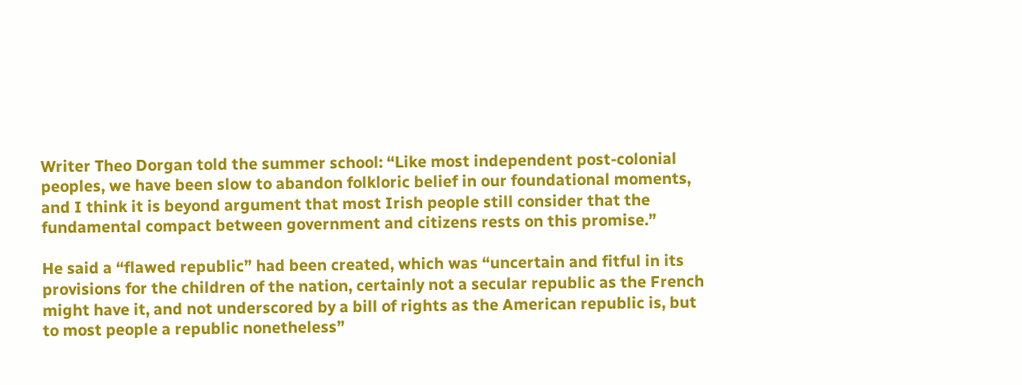Writer Theo Dorgan told the summer school: “Like most independent post-colonial peoples, we have been slow to abandon folkloric belief in our foundational moments, and I think it is beyond argument that most Irish people still consider that the fundamental compact between government and citizens rests on this promise.”

He said a “flawed republic” had been created, which was “uncertain and fitful in its provisions for the children of the nation, certainly not a secular republic as the French might have it, and not underscored by a bill of rights as the American republic is, but to most people a republic nonetheless”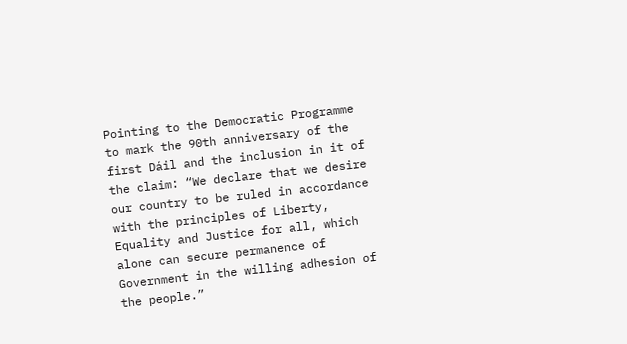Pointing to the Democratic Programme to mark the 90th anniversary of the first Dáil and the inclusion in it of the claim: “We declare that we desire our country to be ruled in accordance with the principles of Liberty, Equality and Justice for all, which alone can secure permanence of Government in the willing adhesion of the people.”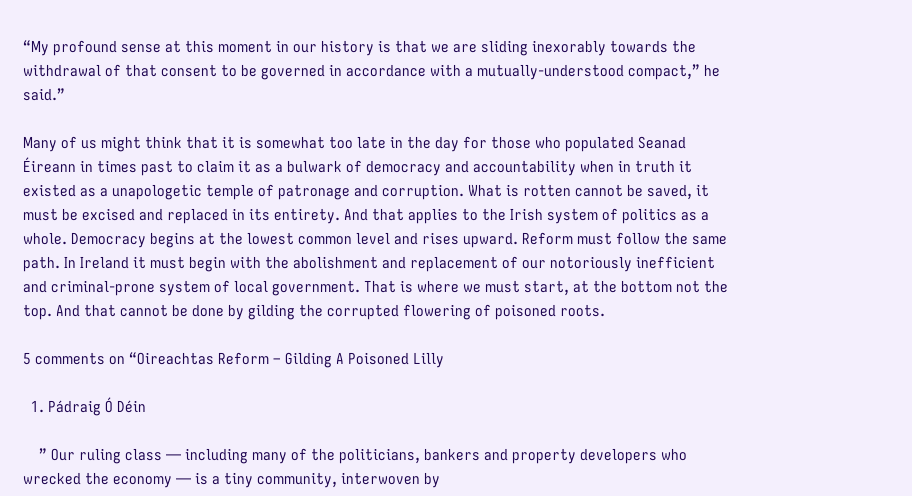“My profound sense at this moment in our history is that we are sliding inexorably towards the withdrawal of that consent to be governed in accordance with a mutually-understood compact,” he said.”

Many of us might think that it is somewhat too late in the day for those who populated Seanad Éireann in times past to claim it as a bulwark of democracy and accountability when in truth it existed as a unapologetic temple of patronage and corruption. What is rotten cannot be saved, it must be excised and replaced in its entirety. And that applies to the Irish system of politics as a whole. Democracy begins at the lowest common level and rises upward. Reform must follow the same path. In Ireland it must begin with the abolishment and replacement of our notoriously inefficient and criminal-prone system of local government. That is where we must start, at the bottom not the top. And that cannot be done by gilding the corrupted flowering of poisoned roots.

5 comments on “Oireachtas Reform – Gilding A Poisoned Lilly

  1. Pádraig Ó Déin

    ” Our ruling class — including many of the politicians, bankers and property developers who wrecked the economy — is a tiny community, interwoven by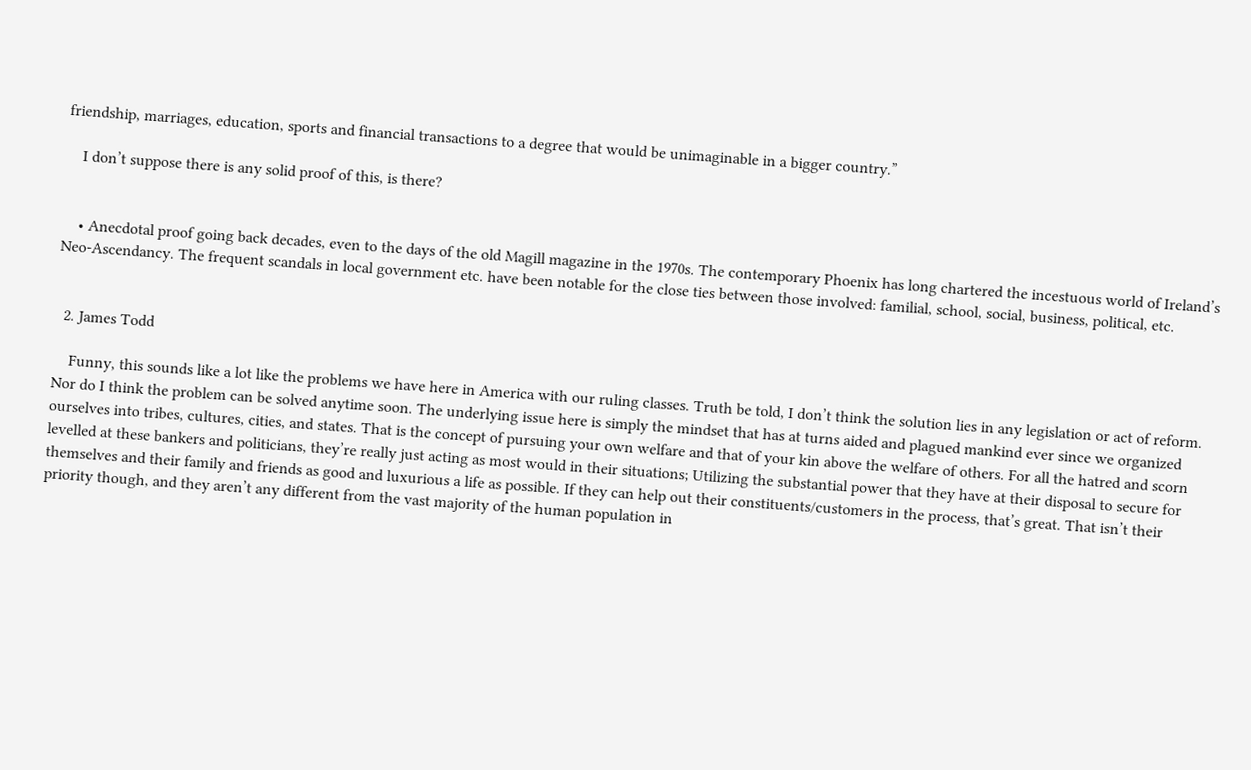friendship, marriages, education, sports and financial transactions to a degree that would be unimaginable in a bigger country.”

    I don’t suppose there is any solid proof of this, is there?


    • Anecdotal proof going back decades, even to the days of the old Magill magazine in the 1970s. The contemporary Phoenix has long chartered the incestuous world of Ireland’s Neo-Ascendancy. The frequent scandals in local government etc. have been notable for the close ties between those involved: familial, school, social, business, political, etc.


  2. James Todd

    Funny, this sounds like a lot like the problems we have here in America with our ruling classes. Truth be told, I don’t think the solution lies in any legislation or act of reform. Nor do I think the problem can be solved anytime soon. The underlying issue here is simply the mindset that has at turns aided and plagued mankind ever since we organized ourselves into tribes, cultures, cities, and states. That is the concept of pursuing your own welfare and that of your kin above the welfare of others. For all the hatred and scorn levelled at these bankers and politicians, they’re really just acting as most would in their situations; Utilizing the substantial power that they have at their disposal to secure for themselves and their family and friends as good and luxurious a life as possible. If they can help out their constituents/customers in the process, that’s great. That isn’t their priority though, and they aren’t any different from the vast majority of the human population in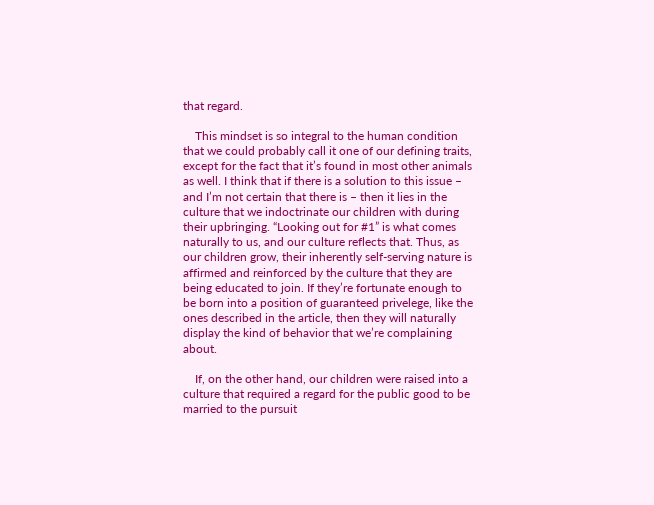that regard.

    This mindset is so integral to the human condition that we could probably call it one of our defining traits, except for the fact that it’s found in most other animals as well. I think that if there is a solution to this issue – and I’m not certain that there is – then it lies in the culture that we indoctrinate our children with during their upbringing. “Looking out for #1” is what comes naturally to us, and our culture reflects that. Thus, as our children grow, their inherently self-serving nature is affirmed and reinforced by the culture that they are being educated to join. If they’re fortunate enough to be born into a position of guaranteed privelege, like the ones described in the article, then they will naturally display the kind of behavior that we’re complaining about.

    If, on the other hand, our children were raised into a culture that required a regard for the public good to be married to the pursuit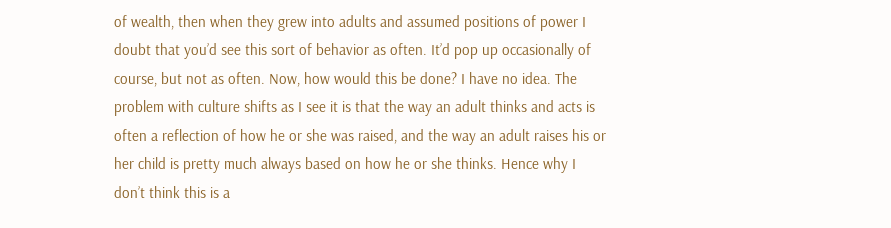of wealth, then when they grew into adults and assumed positions of power I doubt that you’d see this sort of behavior as often. It’d pop up occasionally of course, but not as often. Now, how would this be done? I have no idea. The problem with culture shifts as I see it is that the way an adult thinks and acts is often a reflection of how he or she was raised, and the way an adult raises his or her child is pretty much always based on how he or she thinks. Hence why I don’t think this is a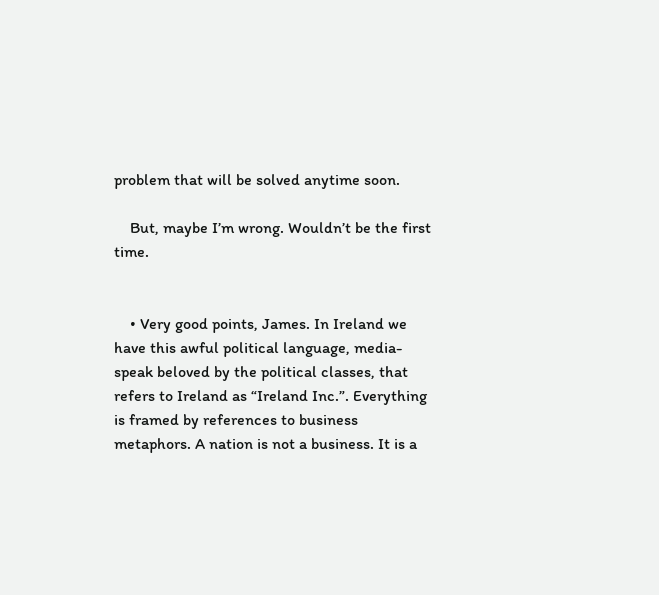problem that will be solved anytime soon.

    But, maybe I’m wrong. Wouldn’t be the first time.


    • Very good points, James. In Ireland we have this awful political language, media-speak beloved by the political classes, that refers to Ireland as “Ireland Inc.”. Everything is framed by references to business metaphors. A nation is not a business. It is a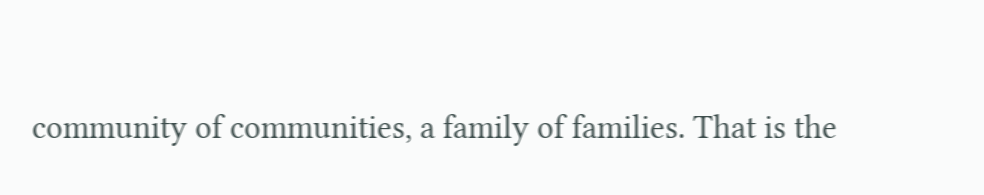community of communities, a family of families. That is the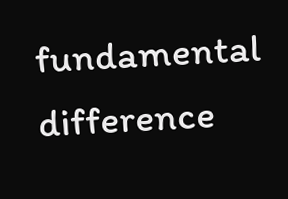fundamental difference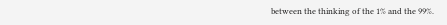between the thinking of the 1% and the 99%.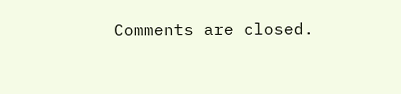Comments are closed.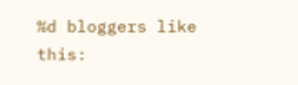%d bloggers like this: